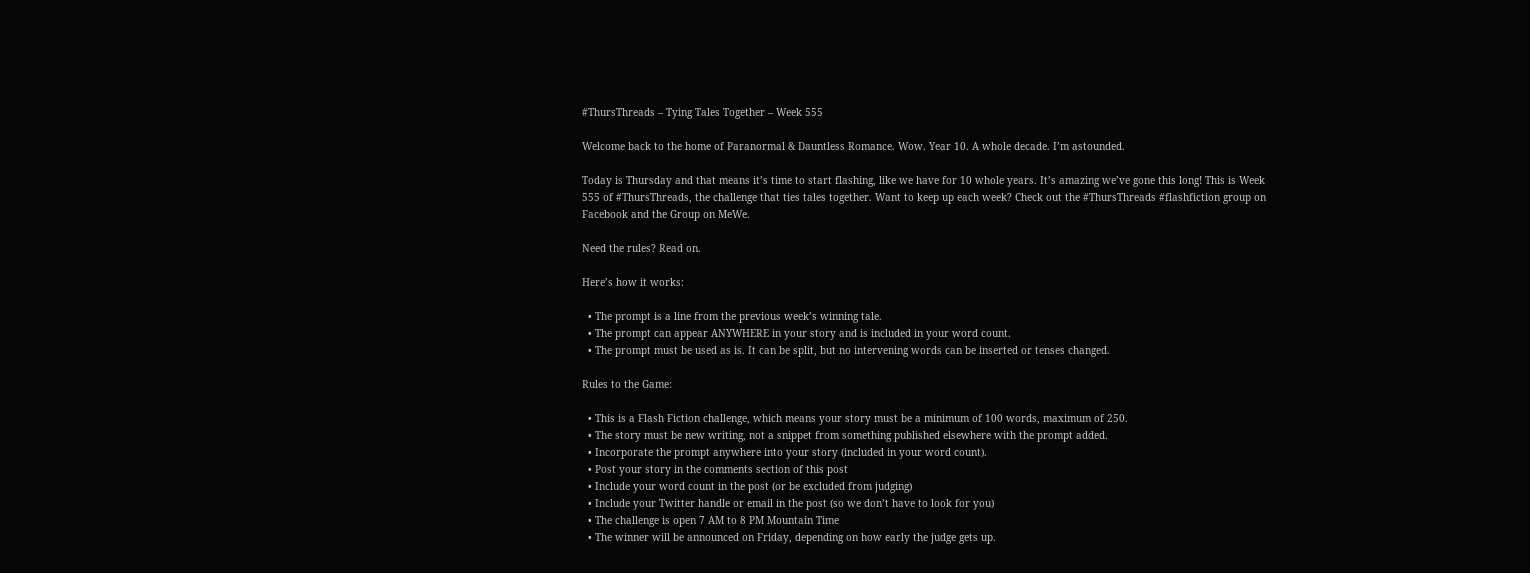#ThursThreads – Tying Tales Together – Week 555

Welcome back to the home of Paranormal & Dauntless Romance. Wow. Year 10. A whole decade. I’m astounded.

Today is Thursday and that means it’s time to start flashing, like we have for 10 whole years. It’s amazing we’ve gone this long! This is Week 555 of #ThursThreads, the challenge that ties tales together. Want to keep up each week? Check out the #ThursThreads #flashfiction group on Facebook and the Group on MeWe.

Need the rules? Read on.

Here’s how it works:

  • The prompt is a line from the previous week’s winning tale.
  • The prompt can appear ANYWHERE in your story and is included in your word count.
  • The prompt must be used as is. It can be split, but no intervening words can be inserted or tenses changed.

Rules to the Game:

  • This is a Flash Fiction challenge, which means your story must be a minimum of 100 words, maximum of 250.
  • The story must be new writing, not a snippet from something published elsewhere with the prompt added.
  • Incorporate the prompt anywhere into your story (included in your word count).
  • Post your story in the comments section of this post
  • Include your word count in the post (or be excluded from judging)
  • Include your Twitter handle or email in the post (so we don’t have to look for you)
  • The challenge is open 7 AM to 8 PM Mountain Time
  • The winner will be announced on Friday, depending on how early the judge gets up.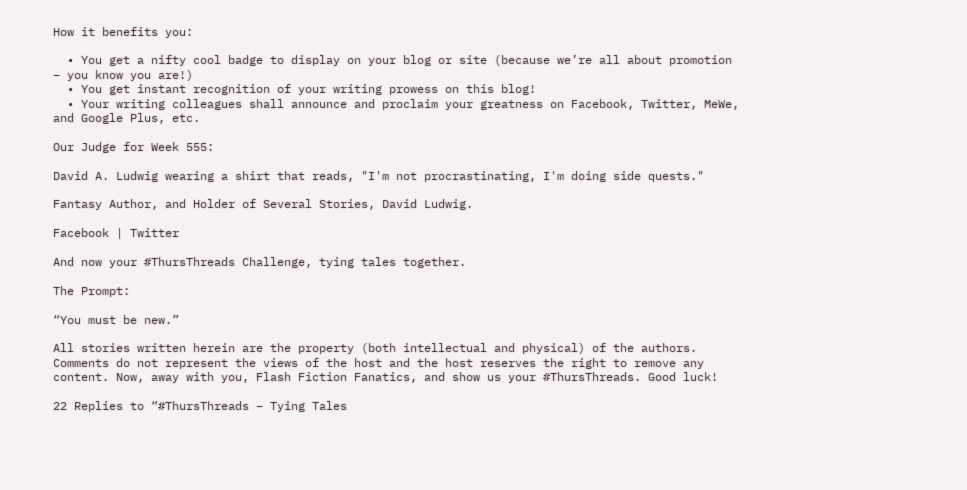How it benefits you:

  • You get a nifty cool badge to display on your blog or site (because we’re all about promotion – you know you are!)
  • You get instant recognition of your writing prowess on this blog!
  • Your writing colleagues shall announce and proclaim your greatness on Facebook, Twitter, MeWe, and Google Plus, etc.

Our Judge for Week 555:

David A. Ludwig wearing a shirt that reads, "I'm not procrastinating, I'm doing side quests."

Fantasy Author, and Holder of Several Stories, David Ludwig.

Facebook | Twitter

And now your #ThursThreads Challenge, tying tales together.

The Prompt:

“You must be new.”

All stories written herein are the property (both intellectual and physical) of the authors. Comments do not represent the views of the host and the host reserves the right to remove any content. Now, away with you, Flash Fiction Fanatics, and show us your #ThursThreads. Good luck!

22 Replies to “#ThursThreads – Tying Tales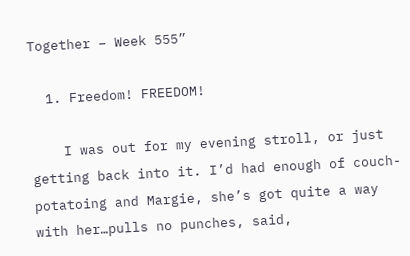Together – Week 555”

  1. Freedom! FREEDOM!

    I was out for my evening stroll, or just getting back into it. I’d had enough of couch-potatoing and Margie, she’s got quite a way with her…pulls no punches, said,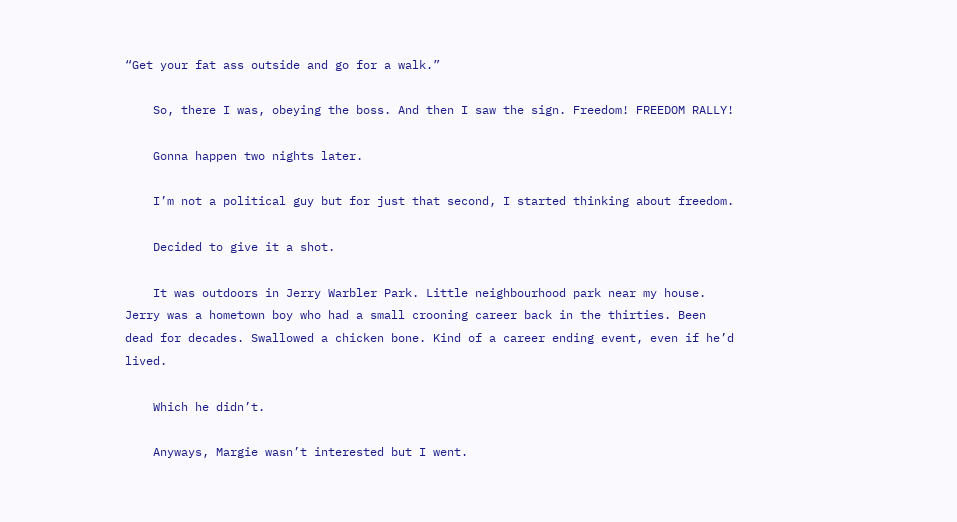“Get your fat ass outside and go for a walk.”

    So, there I was, obeying the boss. And then I saw the sign. Freedom! FREEDOM RALLY!

    Gonna happen two nights later.

    I’m not a political guy but for just that second, I started thinking about freedom.

    Decided to give it a shot.

    It was outdoors in Jerry Warbler Park. Little neighbourhood park near my house. Jerry was a hometown boy who had a small crooning career back in the thirties. Been dead for decades. Swallowed a chicken bone. Kind of a career ending event, even if he’d lived.

    Which he didn’t.

    Anyways, Margie wasn’t interested but I went.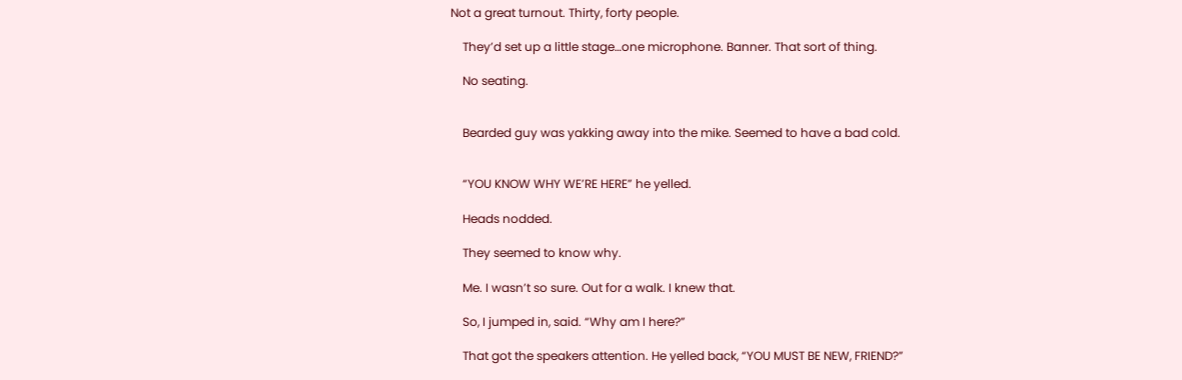Not a great turnout. Thirty, forty people.

    They’d set up a little stage…one microphone. Banner. That sort of thing.

    No seating.


    Bearded guy was yakking away into the mike. Seemed to have a bad cold.


    “YOU KNOW WHY WE’RE HERE” he yelled.

    Heads nodded.

    They seemed to know why.

    Me. I wasn’t so sure. Out for a walk. I knew that.

    So, I jumped in, said. “Why am I here?”

    That got the speakers attention. He yelled back, “YOU MUST BE NEW, FRIEND?”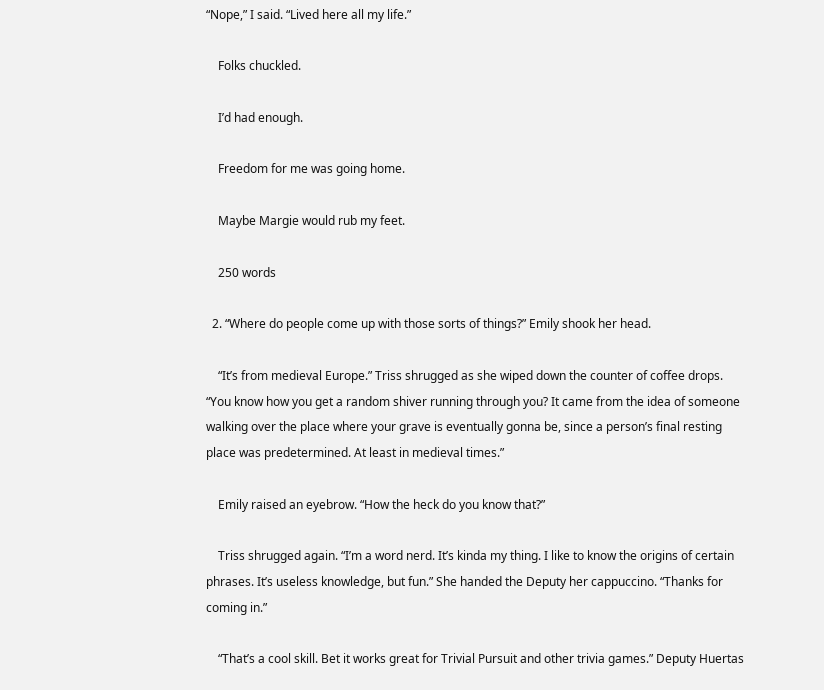“Nope,” I said. “Lived here all my life.”

    Folks chuckled.

    I’d had enough.

    Freedom for me was going home.

    Maybe Margie would rub my feet.

    250 words

  2. “Where do people come up with those sorts of things?” Emily shook her head.

    “It’s from medieval Europe.” Triss shrugged as she wiped down the counter of coffee drops. “You know how you get a random shiver running through you? It came from the idea of someone walking over the place where your grave is eventually gonna be, since a person’s final resting place was predetermined. At least in medieval times.”

    Emily raised an eyebrow. “How the heck do you know that?”

    Triss shrugged again. “I’m a word nerd. It’s kinda my thing. I like to know the origins of certain phrases. It’s useless knowledge, but fun.” She handed the Deputy her cappuccino. “Thanks for coming in.”

    “That’s a cool skill. Bet it works great for Trivial Pursuit and other trivia games.” Deputy Huertas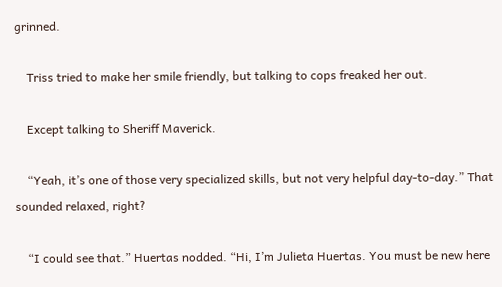grinned.

    Triss tried to make her smile friendly, but talking to cops freaked her out.

    Except talking to Sheriff Maverick.

    “Yeah, it’s one of those very specialized skills, but not very helpful day-to-day.” That sounded relaxed, right?

    “I could see that.” Huertas nodded. “Hi, I’m Julieta Huertas. You must be new here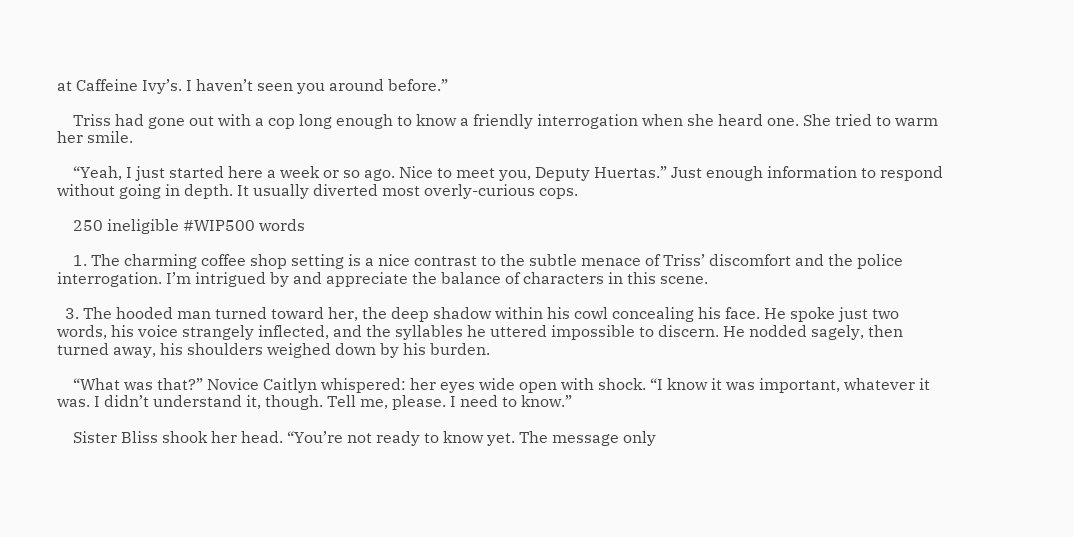at Caffeine Ivy’s. I haven’t seen you around before.”

    Triss had gone out with a cop long enough to know a friendly interrogation when she heard one. She tried to warm her smile.

    “Yeah, I just started here a week or so ago. Nice to meet you, Deputy Huertas.” Just enough information to respond without going in depth. It usually diverted most overly-curious cops.

    250 ineligible #WIP500 words

    1. The charming coffee shop setting is a nice contrast to the subtle menace of Triss’ discomfort and the police interrogation. I’m intrigued by and appreciate the balance of characters in this scene.

  3. The hooded man turned toward her, the deep shadow within his cowl concealing his face. He spoke just two words, his voice strangely inflected, and the syllables he uttered impossible to discern. He nodded sagely, then turned away, his shoulders weighed down by his burden.

    “What was that?” Novice Caitlyn whispered: her eyes wide open with shock. “I know it was important, whatever it was. I didn’t understand it, though. Tell me, please. I need to know.”

    Sister Bliss shook her head. “You’re not ready to know yet. The message only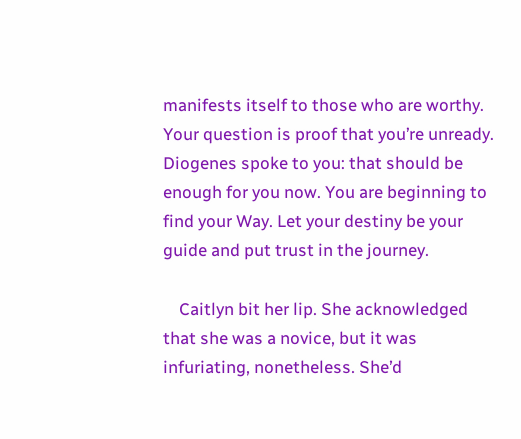manifests itself to those who are worthy. Your question is proof that you’re unready. Diogenes spoke to you: that should be enough for you now. You are beginning to find your Way. Let your destiny be your guide and put trust in the journey.

    Caitlyn bit her lip. She acknowledged that she was a novice, but it was infuriating, nonetheless. She’d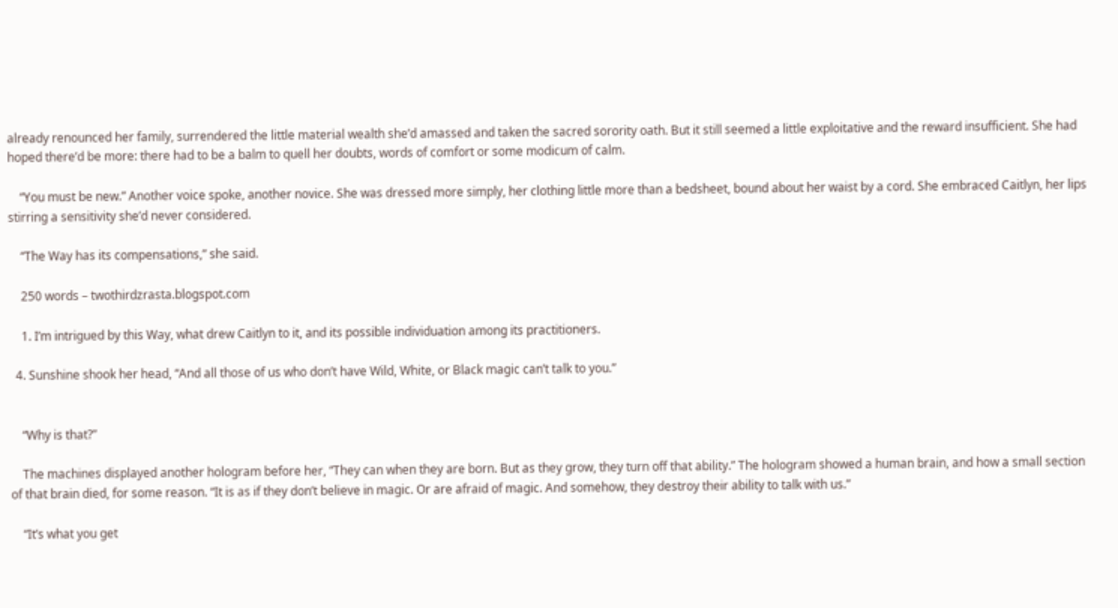already renounced her family, surrendered the little material wealth she’d amassed and taken the sacred sorority oath. But it still seemed a little exploitative and the reward insufficient. She had hoped there’d be more: there had to be a balm to quell her doubts, words of comfort or some modicum of calm.

    “You must be new.” Another voice spoke, another novice. She was dressed more simply, her clothing little more than a bedsheet, bound about her waist by a cord. She embraced Caitlyn, her lips stirring a sensitivity she’d never considered.

    “The Way has its compensations,” she said.

    250 words – twothirdzrasta.blogspot.com

    1. I’m intrigued by this Way, what drew Caitlyn to it, and its possible individuation among its practitioners.

  4. Sunshine shook her head, “And all those of us who don’t have Wild, White, or Black magic can’t talk to you.”


    “Why is that?”

    The machines displayed another hologram before her, “They can when they are born. But as they grow, they turn off that ability.” The hologram showed a human brain, and how a small section of that brain died, for some reason. “It is as if they don’t believe in magic. Or are afraid of magic. And somehow, they destroy their ability to talk with us.”

    “It’s what you get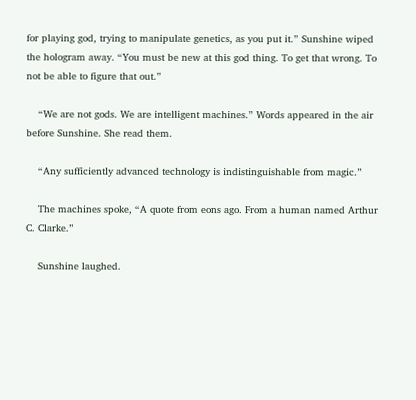for playing god, trying to manipulate genetics, as you put it.” Sunshine wiped the hologram away. “You must be new at this god thing. To get that wrong. To not be able to figure that out.”

    “We are not gods. We are intelligent machines.” Words appeared in the air before Sunshine. She read them.

    “Any sufficiently advanced technology is indistinguishable from magic.”

    The machines spoke, “A quote from eons ago. From a human named Arthur C. Clarke.”

    Sunshine laughed.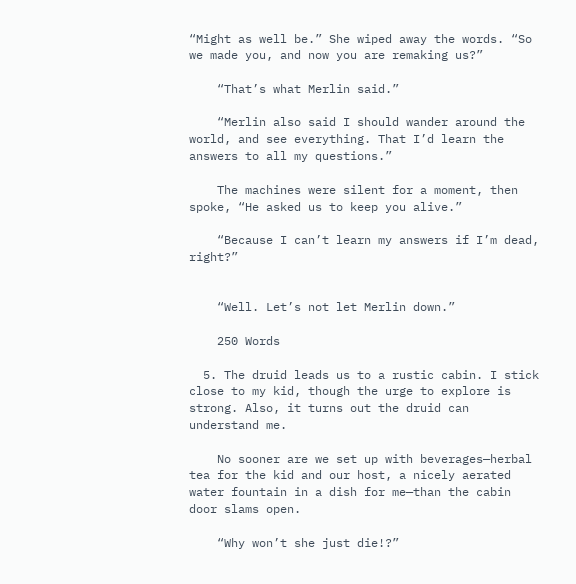“Might as well be.” She wiped away the words. “So we made you, and now you are remaking us?”

    “That’s what Merlin said.”

    “Merlin also said I should wander around the world, and see everything. That I’d learn the answers to all my questions.”

    The machines were silent for a moment, then spoke, “He asked us to keep you alive.”

    “Because I can’t learn my answers if I’m dead, right?”


    “Well. Let’s not let Merlin down.”

    250 Words

  5. The druid leads us to a rustic cabin. I stick close to my kid, though the urge to explore is strong. Also, it turns out the druid can understand me.

    No sooner are we set up with beverages—herbal tea for the kid and our host, a nicely aerated water fountain in a dish for me—than the cabin door slams open.

    “Why won’t she just die!?”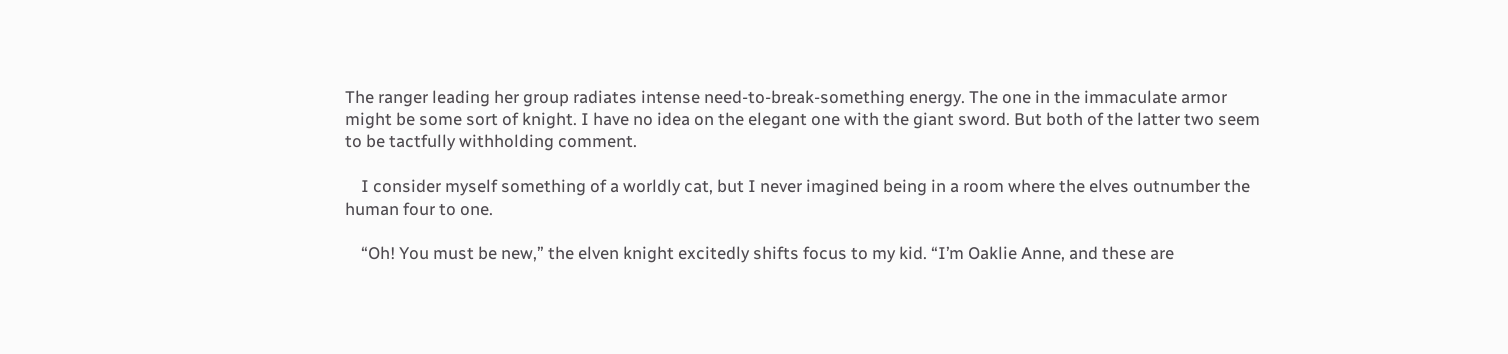The ranger leading her group radiates intense need-to-break-something energy. The one in the immaculate armor might be some sort of knight. I have no idea on the elegant one with the giant sword. But both of the latter two seem to be tactfully withholding comment.

    I consider myself something of a worldly cat, but I never imagined being in a room where the elves outnumber the human four to one.

    “Oh! You must be new,” the elven knight excitedly shifts focus to my kid. “I’m Oaklie Anne, and these are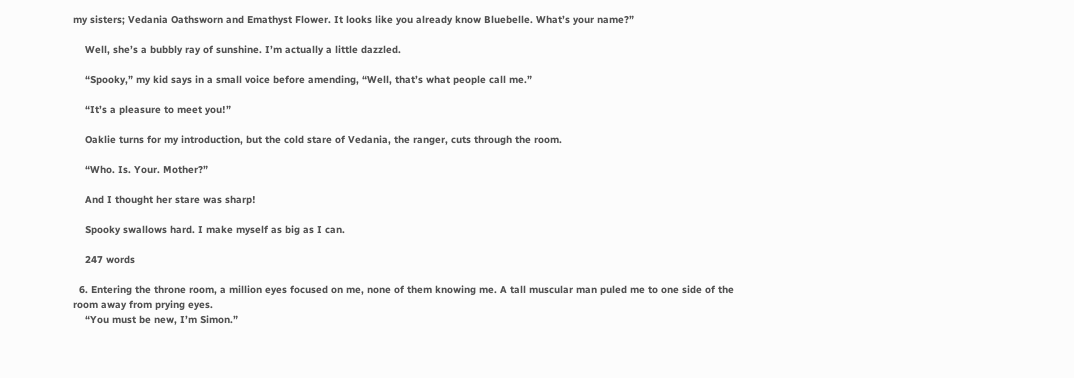my sisters; Vedania Oathsworn and Emathyst Flower. It looks like you already know Bluebelle. What’s your name?”

    Well, she’s a bubbly ray of sunshine. I’m actually a little dazzled.

    “Spooky,” my kid says in a small voice before amending, “Well, that’s what people call me.”

    “It’s a pleasure to meet you!”

    Oaklie turns for my introduction, but the cold stare of Vedania, the ranger, cuts through the room.

    “Who. Is. Your. Mother?”

    And I thought her stare was sharp!

    Spooky swallows hard. I make myself as big as I can.

    247 words

  6. Entering the throne room, a million eyes focused on me, none of them knowing me. A tall muscular man puled me to one side of the room away from prying eyes.
    “You must be new, I’m Simon.”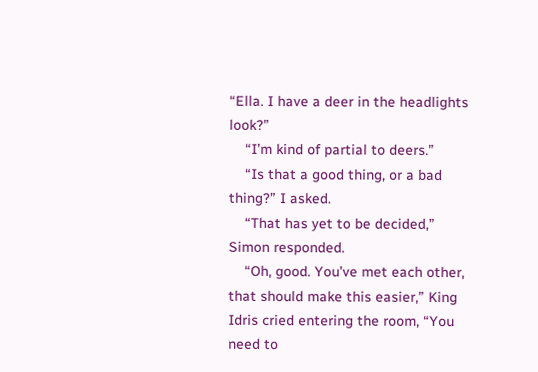“Ella. I have a deer in the headlights look?”
    “I’m kind of partial to deers.”
    “Is that a good thing, or a bad thing?” I asked.
    “That has yet to be decided,” Simon responded.
    “Oh, good. You’ve met each other, that should make this easier,” King Idris cried entering the room, “You need to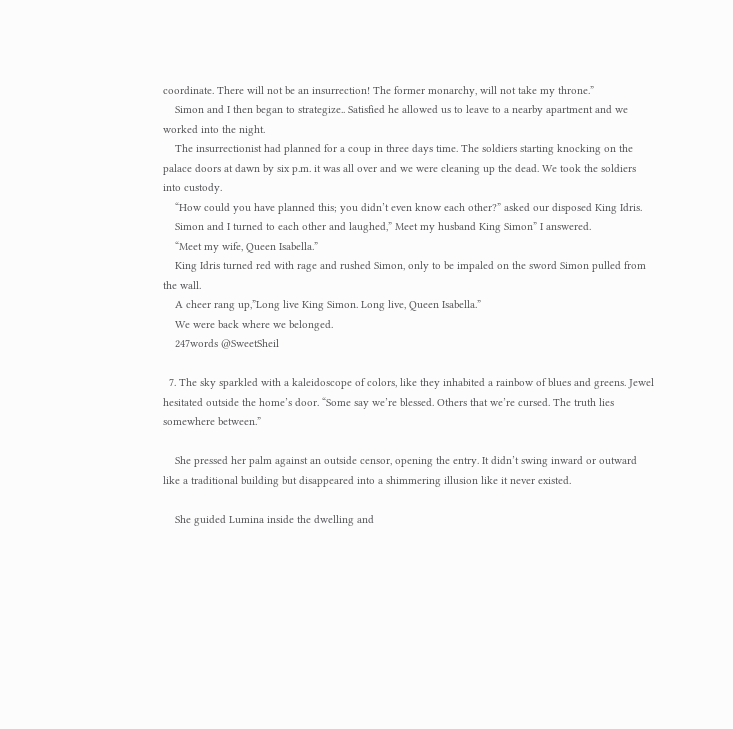coordinate. There will not be an insurrection! The former monarchy, will not take my throne.”
    Simon and I then began to strategize.. Satisfied he allowed us to leave to a nearby apartment and we worked into the night.
    The insurrectionist had planned for a coup in three days time. The soldiers starting knocking on the palace doors at dawn by six p.m. it was all over and we were cleaning up the dead. We took the soldiers into custody.
    “How could you have planned this; you didn’t even know each other?” asked our disposed King Idris.
    Simon and I turned to each other and laughed,” Meet my husband King Simon” I answered.
    “Meet my wife, Queen Isabella.”
    King Idris turned red with rage and rushed Simon, only to be impaled on the sword Simon pulled from the wall.
    A cheer rang up,”Long live King Simon. Long live, Queen Isabella.”
    We were back where we belonged.
    247words @SweetSheil

  7. The sky sparkled with a kaleidoscope of colors, like they inhabited a rainbow of blues and greens. Jewel hesitated outside the home’s door. “Some say we’re blessed. Others that we’re cursed. The truth lies somewhere between.”

    She pressed her palm against an outside censor, opening the entry. It didn’t swing inward or outward like a traditional building but disappeared into a shimmering illusion like it never existed.

    She guided Lumina inside the dwelling and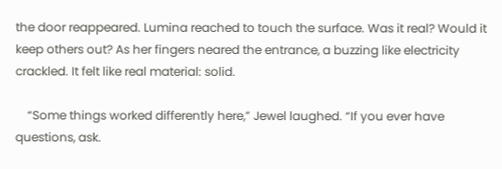the door reappeared. Lumina reached to touch the surface. Was it real? Would it keep others out? As her fingers neared the entrance, a buzzing like electricity crackled. It felt like real material: solid.

    “Some things worked differently here,” Jewel laughed. “If you ever have questions, ask.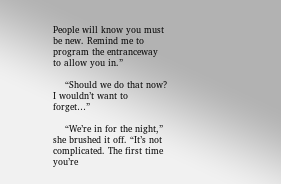People will know you must be new. Remind me to program the entranceway to allow you in.”

    “Should we do that now? I wouldn’t want to forget…”

    “We’re in for the night,” she brushed it off. “It’s not complicated. The first time you’re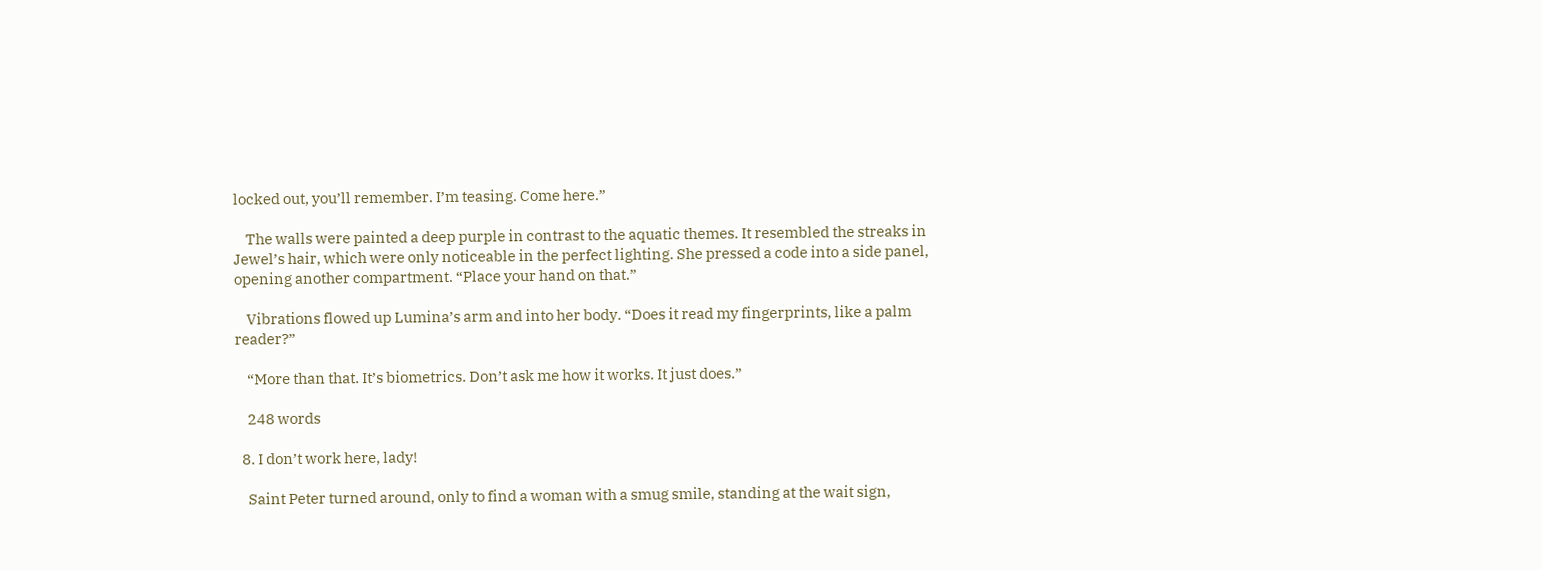locked out, you’ll remember. I’m teasing. Come here.”

    The walls were painted a deep purple in contrast to the aquatic themes. It resembled the streaks in Jewel’s hair, which were only noticeable in the perfect lighting. She pressed a code into a side panel, opening another compartment. “Place your hand on that.”

    Vibrations flowed up Lumina’s arm and into her body. “Does it read my fingerprints, like a palm reader?”

    “More than that. It’s biometrics. Don’t ask me how it works. It just does.”

    248 words

  8. I don’t work here, lady!

    Saint Peter turned around, only to find a woman with a smug smile, standing at the wait sign,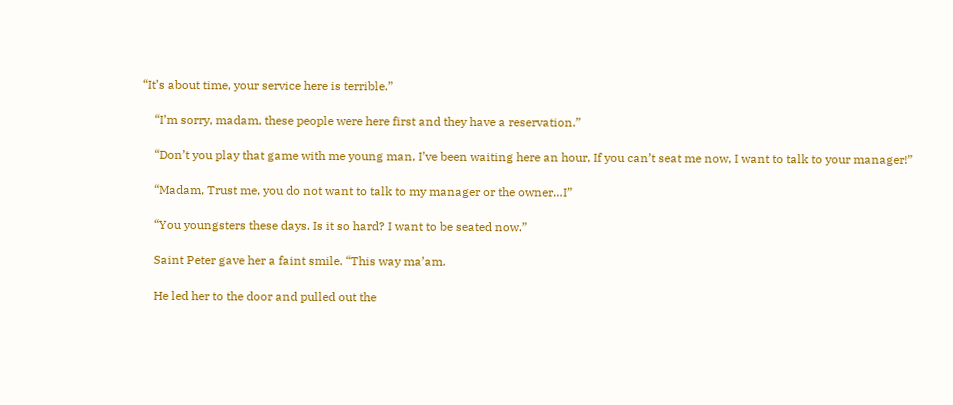“It’s about time, your service here is terrible.”

    “I’m sorry, madam, these people were here first and they have a reservation.”

    “Don’t you play that game with me young man, I’ve been waiting here an hour, If you can’t seat me now, I want to talk to your manager!”

    “Madam, Trust me, you do not want to talk to my manager or the owner…I”

    “You youngsters these days. Is it so hard? I want to be seated now.”

    Saint Peter gave her a faint smile. “This way ma’am.

    He led her to the door and pulled out the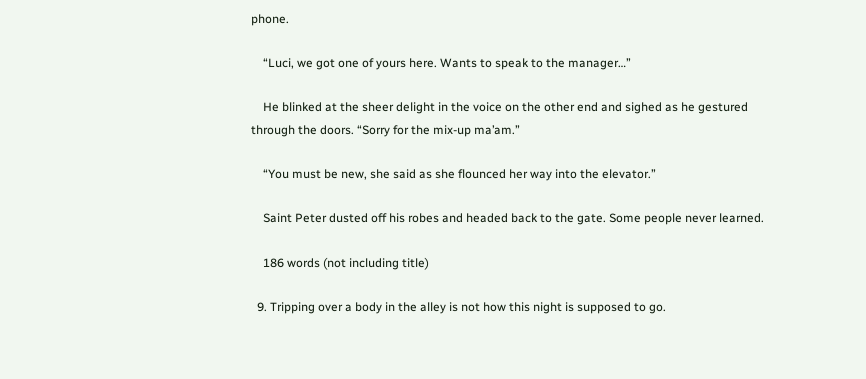phone.

    “Luci, we got one of yours here. Wants to speak to the manager…”

    He blinked at the sheer delight in the voice on the other end and sighed as he gestured through the doors. “Sorry for the mix-up ma’am.”

    “You must be new, she said as she flounced her way into the elevator.”

    Saint Peter dusted off his robes and headed back to the gate. Some people never learned.

    186 words (not including title)

  9. Tripping over a body in the alley is not how this night is supposed to go.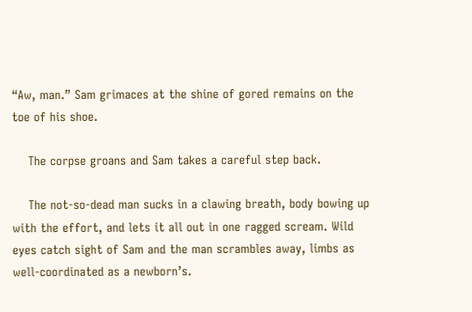“Aw, man.” Sam grimaces at the shine of gored remains on the toe of his shoe.

    The corpse groans and Sam takes a careful step back.

    The not-so-dead man sucks in a clawing breath, body bowing up with the effort, and lets it all out in one ragged scream. Wild eyes catch sight of Sam and the man scrambles away, limbs as well-coordinated as a newborn’s.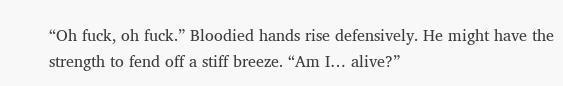“Oh fuck, oh fuck.” Bloodied hands rise defensively. He might have the strength to fend off a stiff breeze. “Am I… alive?”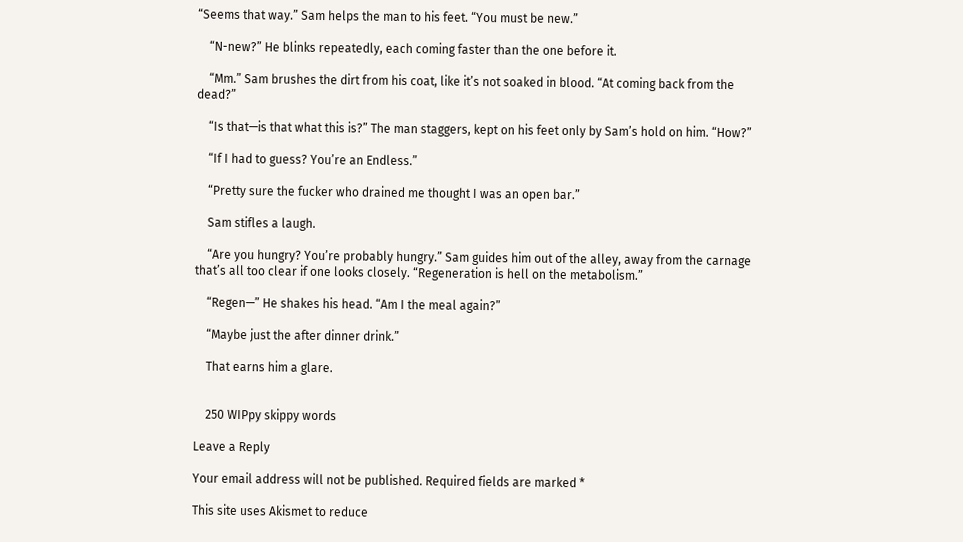“Seems that way.” Sam helps the man to his feet. “You must be new.”

    “N-new?” He blinks repeatedly, each coming faster than the one before it.

    “Mm.” Sam brushes the dirt from his coat, like it’s not soaked in blood. “At coming back from the dead?”

    “Is that—is that what this is?” The man staggers, kept on his feet only by Sam’s hold on him. “How?”

    “If I had to guess? You’re an Endless.”

    “Pretty sure the fucker who drained me thought I was an open bar.”

    Sam stifles a laugh.

    “Are you hungry? You’re probably hungry.” Sam guides him out of the alley, away from the carnage that’s all too clear if one looks closely. “Regeneration is hell on the metabolism.”

    “Regen—” He shakes his head. “Am I the meal again?”

    “Maybe just the after dinner drink.”

    That earns him a glare.


    250 WIPpy skippy words

Leave a Reply

Your email address will not be published. Required fields are marked *

This site uses Akismet to reduce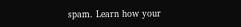spam. Learn how your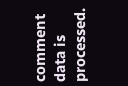comment data is processed.